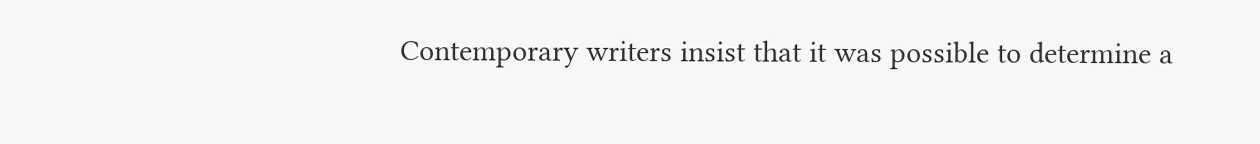Contemporary writers insist that it was possible to determine a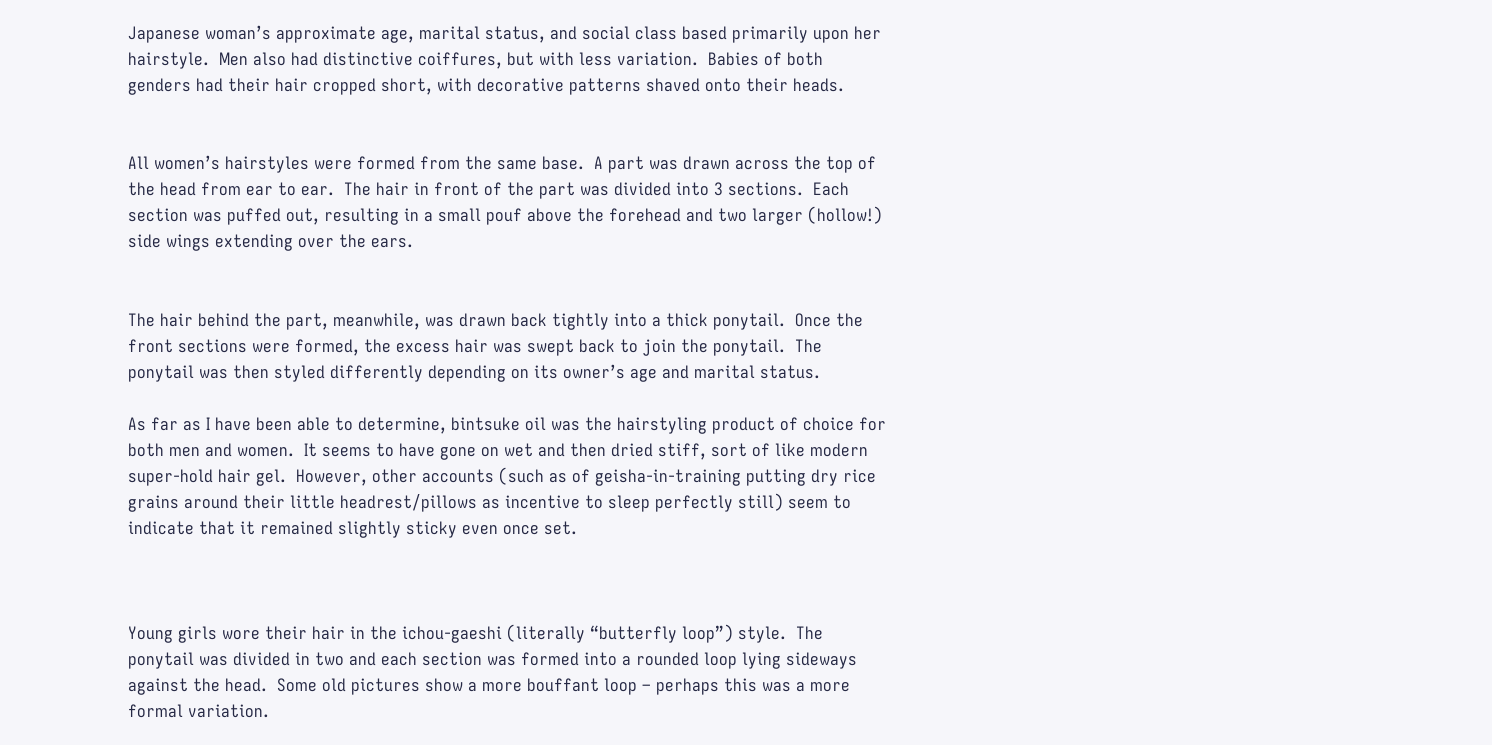Japanese woman’s approximate age, marital status, and social class based primarily upon her hairstyle.  Men also had distinctive coiffures, but with less variation.  Babies of both genders had their hair cropped short, with decorative patterns shaved onto their heads.


All women’s hairstyles were formed from the same base.  A part was drawn across the top of the head from ear to ear.  The hair in front of the part was divided into 3 sections.  Each section was puffed out, resulting in a small pouf above the forehead and two larger (hollow!) side wings extending over the ears.


The hair behind the part, meanwhile, was drawn back tightly into a thick ponytail.  Once the front sections were formed, the excess hair was swept back to join the ponytail.  The ponytail was then styled differently depending on its owner’s age and marital status.

As far as I have been able to determine, bintsuke oil was the hairstyling product of choice for both men and women.  It seems to have gone on wet and then dried stiff, sort of like modern super-hold hair gel.  However, other accounts (such as of geisha-in-training putting dry rice grains around their little headrest/pillows as incentive to sleep perfectly still) seem to indicate that it remained slightly sticky even once set.



Young girls wore their hair in the ichou-gaeshi (literally “butterfly loop”) style.  The ponytail was divided in two and each section was formed into a rounded loop lying sideways against the head.  Some old pictures show a more bouffant loop – perhaps this was a more formal variation.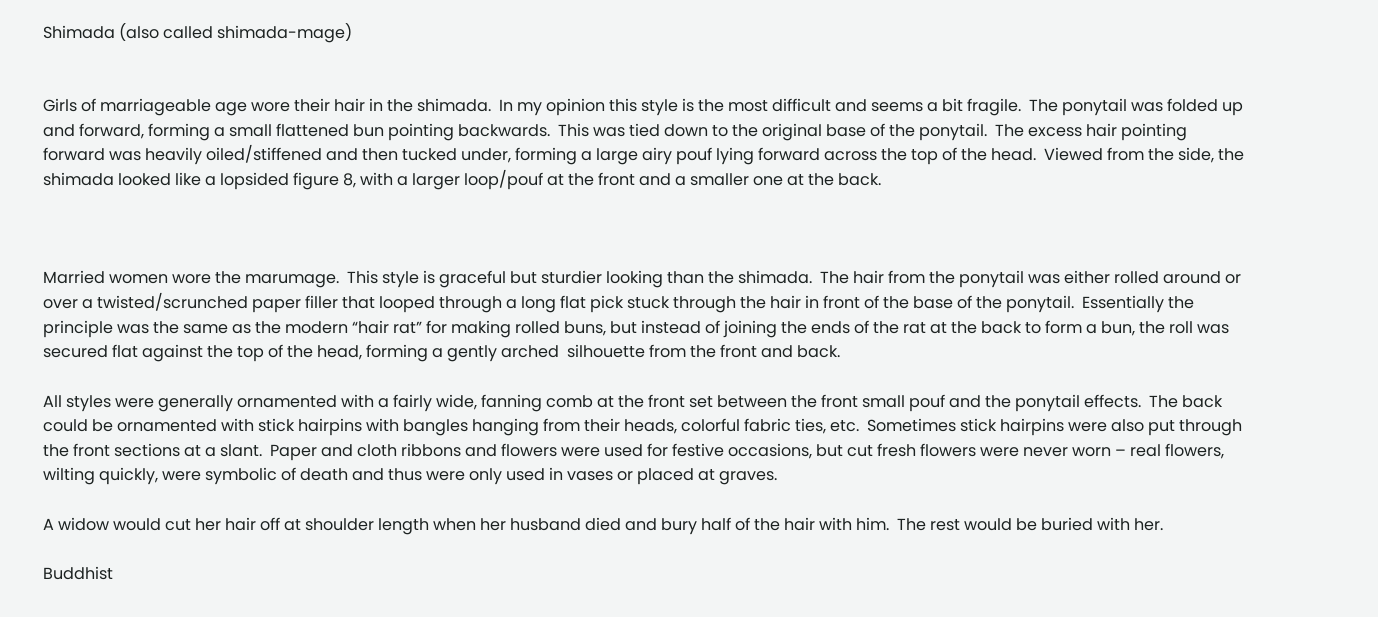Shimada (also called shimada-mage)


Girls of marriageable age wore their hair in the shimada.  In my opinion this style is the most difficult and seems a bit fragile.  The ponytail was folded up and forward, forming a small flattened bun pointing backwards.  This was tied down to the original base of the ponytail.  The excess hair pointing forward was heavily oiled/stiffened and then tucked under, forming a large airy pouf lying forward across the top of the head.  Viewed from the side, the shimada looked like a lopsided figure 8, with a larger loop/pouf at the front and a smaller one at the back.



Married women wore the marumage.  This style is graceful but sturdier looking than the shimada.  The hair from the ponytail was either rolled around or over a twisted/scrunched paper filler that looped through a long flat pick stuck through the hair in front of the base of the ponytail.  Essentially the principle was the same as the modern “hair rat” for making rolled buns, but instead of joining the ends of the rat at the back to form a bun, the roll was secured flat against the top of the head, forming a gently arched  silhouette from the front and back.

All styles were generally ornamented with a fairly wide, fanning comb at the front set between the front small pouf and the ponytail effects.  The back could be ornamented with stick hairpins with bangles hanging from their heads, colorful fabric ties, etc.  Sometimes stick hairpins were also put through the front sections at a slant.  Paper and cloth ribbons and flowers were used for festive occasions, but cut fresh flowers were never worn – real flowers, wilting quickly, were symbolic of death and thus were only used in vases or placed at graves.

A widow would cut her hair off at shoulder length when her husband died and bury half of the hair with him.  The rest would be buried with her.

Buddhist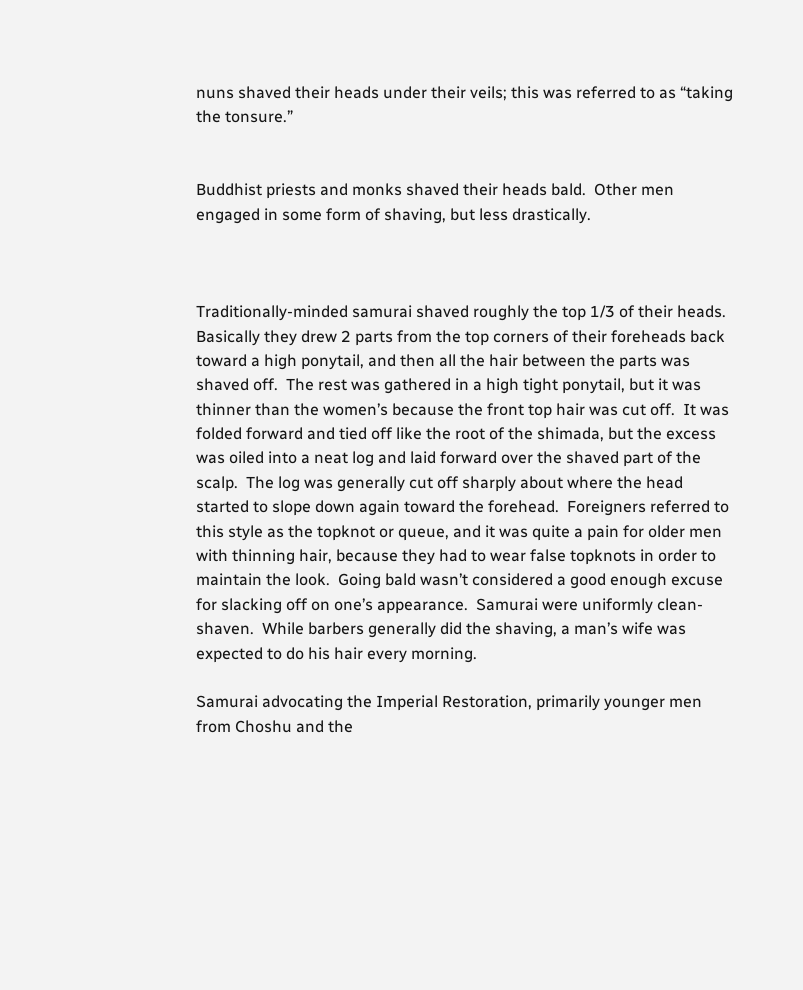nuns shaved their heads under their veils; this was referred to as “taking the tonsure.”


Buddhist priests and monks shaved their heads bald.  Other men engaged in some form of shaving, but less drastically.



Traditionally-minded samurai shaved roughly the top 1/3 of their heads.  Basically they drew 2 parts from the top corners of their foreheads back toward a high ponytail, and then all the hair between the parts was shaved off.  The rest was gathered in a high tight ponytail, but it was thinner than the women’s because the front top hair was cut off.  It was folded forward and tied off like the root of the shimada, but the excess was oiled into a neat log and laid forward over the shaved part of the scalp.  The log was generally cut off sharply about where the head started to slope down again toward the forehead.  Foreigners referred to this style as the topknot or queue, and it was quite a pain for older men with thinning hair, because they had to wear false topknots in order to maintain the look.  Going bald wasn’t considered a good enough excuse for slacking off on one’s appearance.  Samurai were uniformly clean-shaven.  While barbers generally did the shaving, a man’s wife was expected to do his hair every morning.

Samurai advocating the Imperial Restoration, primarily younger men from Choshu and the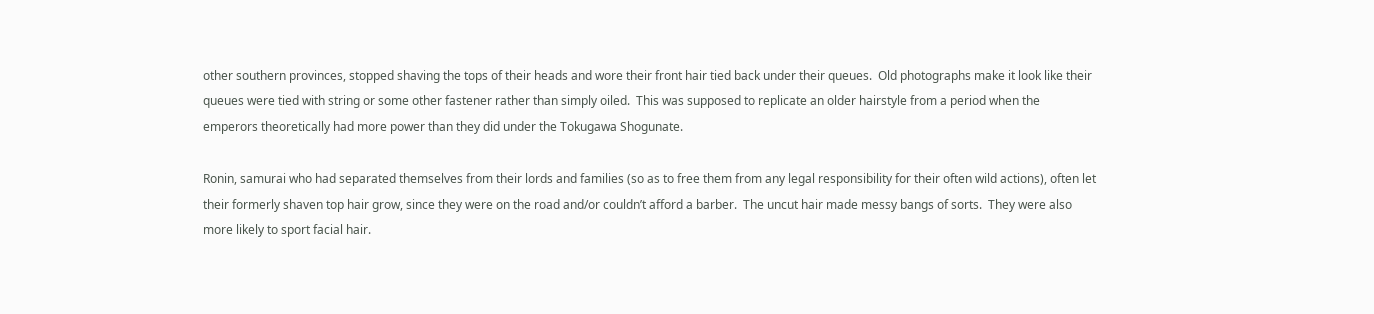other southern provinces, stopped shaving the tops of their heads and wore their front hair tied back under their queues.  Old photographs make it look like their queues were tied with string or some other fastener rather than simply oiled.  This was supposed to replicate an older hairstyle from a period when the emperors theoretically had more power than they did under the Tokugawa Shogunate.

Ronin, samurai who had separated themselves from their lords and families (so as to free them from any legal responsibility for their often wild actions), often let their formerly shaven top hair grow, since they were on the road and/or couldn’t afford a barber.  The uncut hair made messy bangs of sorts.  They were also more likely to sport facial hair.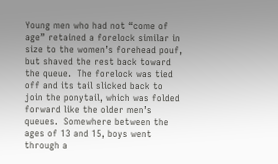Young men who had not “come of age” retained a forelock similar in size to the women’s forehead pouf, but shaved the rest back toward the queue.  The forelock was tied off and its tail slicked back to join the ponytail, which was folded forward like the older men’s queues.  Somewhere between the ages of 13 and 15, boys went through a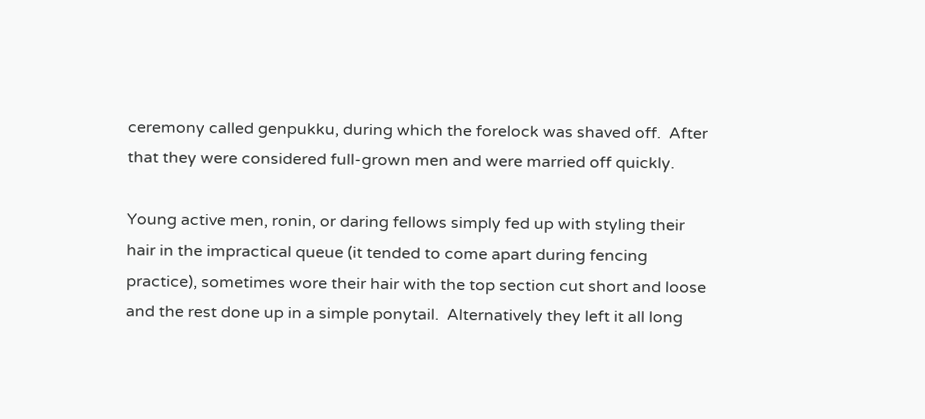ceremony called genpukku, during which the forelock was shaved off.  After that they were considered full-grown men and were married off quickly.

Young active men, ronin, or daring fellows simply fed up with styling their hair in the impractical queue (it tended to come apart during fencing practice), sometimes wore their hair with the top section cut short and loose and the rest done up in a simple ponytail.  Alternatively they left it all long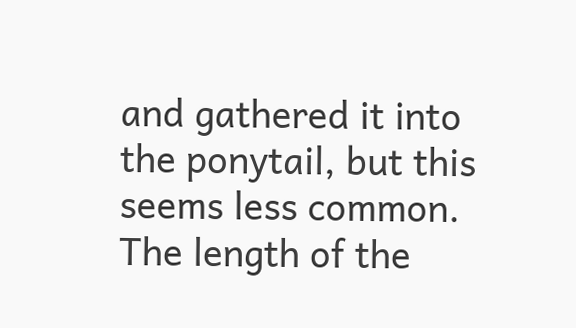and gathered it into the ponytail, but this seems less common.  The length of the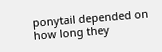ponytail depended on how long they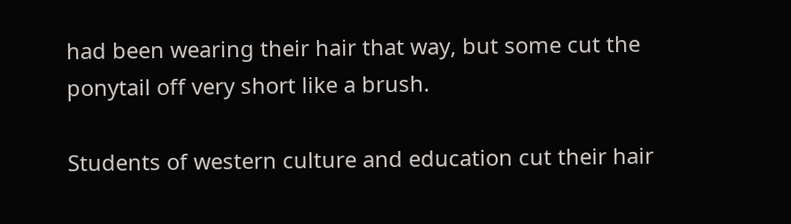had been wearing their hair that way, but some cut the ponytail off very short like a brush.

Students of western culture and education cut their hair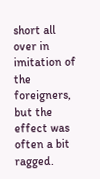short all over in imitation of the foreigners, but the effect was often a bit ragged.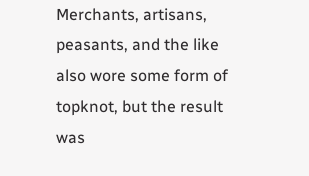Merchants, artisans, peasants, and the like also wore some form of topknot, but the result was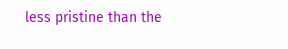less pristine than the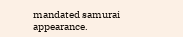mandated samurai appearance.